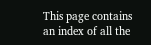This page contains an index of all the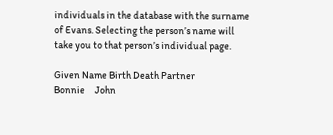individuals in the database with the surname of Evans. Selecting the person’s name will take you to that person’s individual page.

Given Name Birth Death Partner
Bonnie     John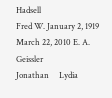Hadsell
Fred W. January 2, 1919 March 22, 2010 E. A. Geissler
Jonathan     Lydia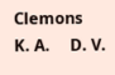Clemons
K. A.     D. V.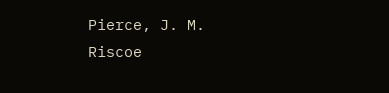Pierce, J. M. Riscoe